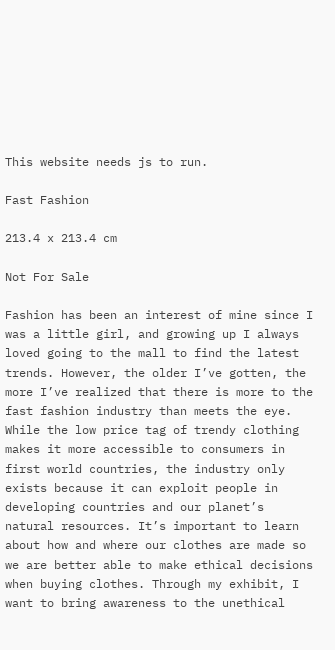This website needs js to run.

Fast Fashion

213.4 x 213.4 cm

Not For Sale

Fashion has been an interest of mine since I was a little girl, and growing up I always loved going to the mall to find the latest trends. However, the older I’ve gotten, the more I’ve realized that there is more to the fast fashion industry than meets the eye. While the low price tag of trendy clothing makes it more accessible to consumers in first world countries, the industry only exists because it can exploit people in developing countries and our planet’s natural resources. It’s important to learn about how and where our clothes are made so we are better able to make ethical decisions when buying clothes. Through my exhibit, I want to bring awareness to the unethical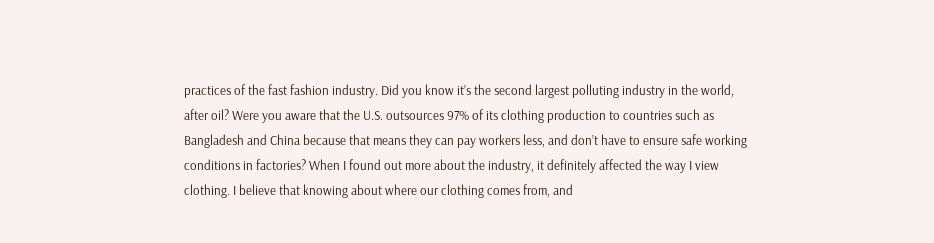practices of the fast fashion industry. Did you know it’s the second largest polluting industry in the world, after oil? Were you aware that the U.S. outsources 97% of its clothing production to countries such as Bangladesh and China because that means they can pay workers less, and don’t have to ensure safe working conditions in factories? When I found out more about the industry, it definitely affected the way I view clothing. I believe that knowing about where our clothing comes from, and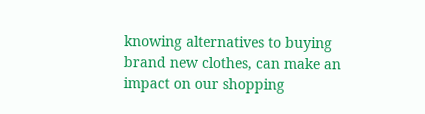knowing alternatives to buying brand new clothes, can make an impact on our shopping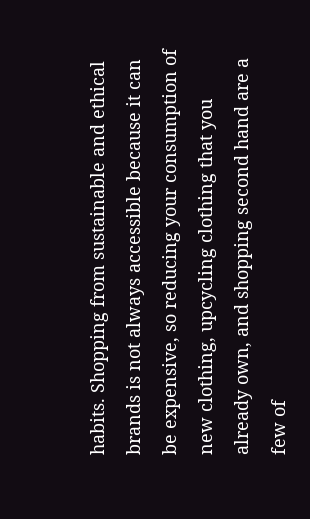habits. Shopping from sustainable and ethical brands is not always accessible because it can be expensive, so reducing your consumption of new clothing, upcycling clothing that you already own, and shopping second hand are a few of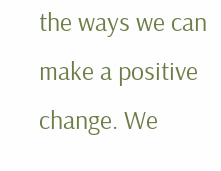the ways we can make a positive change. We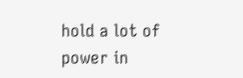hold a lot of power in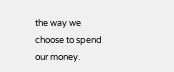the way we choose to spend our money.